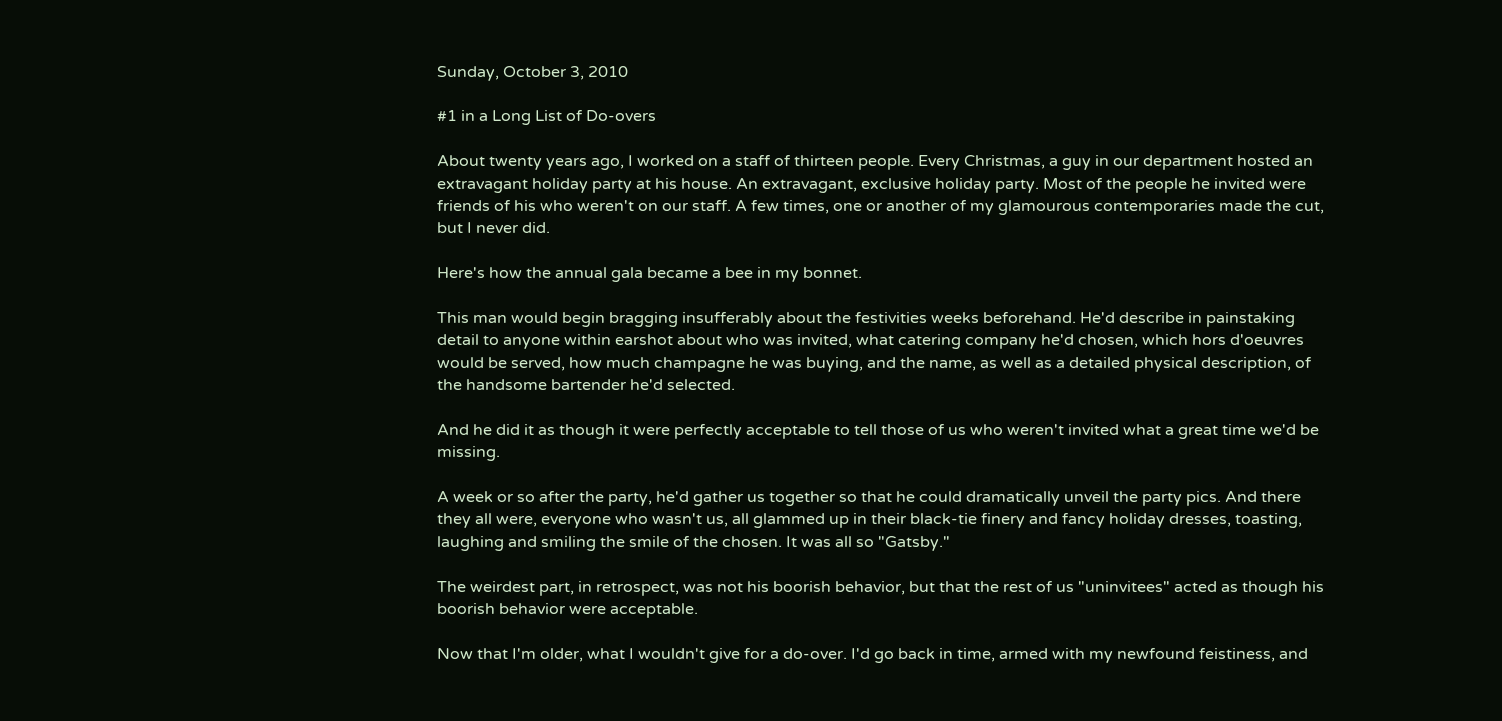Sunday, October 3, 2010

#1 in a Long List of Do-overs

About twenty years ago, I worked on a staff of thirteen people. Every Christmas, a guy in our department hosted an extravagant holiday party at his house. An extravagant, exclusive holiday party. Most of the people he invited were friends of his who weren't on our staff. A few times, one or another of my glamourous contemporaries made the cut, but I never did.

Here's how the annual gala became a bee in my bonnet.

This man would begin bragging insufferably about the festivities weeks beforehand. He'd describe in painstaking detail to anyone within earshot about who was invited, what catering company he'd chosen, which hors d'oeuvres would be served, how much champagne he was buying, and the name, as well as a detailed physical description, of the handsome bartender he'd selected.

And he did it as though it were perfectly acceptable to tell those of us who weren't invited what a great time we'd be missing.

A week or so after the party, he'd gather us together so that he could dramatically unveil the party pics. And there they all were, everyone who wasn't us, all glammed up in their black-tie finery and fancy holiday dresses, toasting, laughing and smiling the smile of the chosen. It was all so "Gatsby."

The weirdest part, in retrospect, was not his boorish behavior, but that the rest of us "uninvitees" acted as though his boorish behavior were acceptable.

Now that I'm older, what I wouldn't give for a do-over. I'd go back in time, armed with my newfound feistiness, and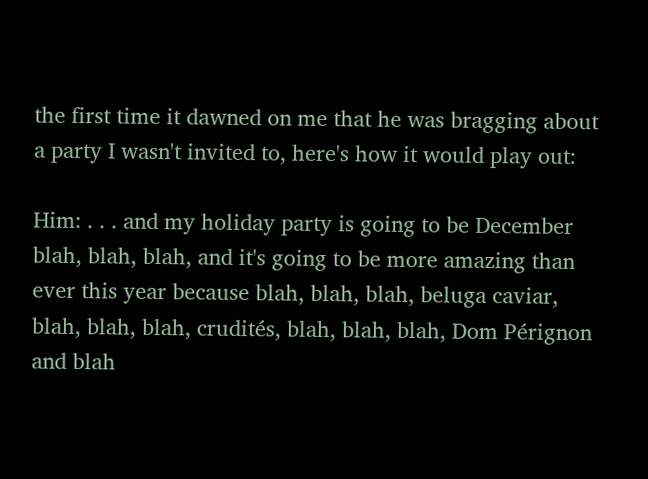the first time it dawned on me that he was bragging about a party I wasn't invited to, here's how it would play out:

Him: . . . and my holiday party is going to be December blah, blah, blah, and it's going to be more amazing than ever this year because blah, blah, blah, beluga caviar, blah, blah, blah, crudités, blah, blah, blah, Dom Pérignon and blah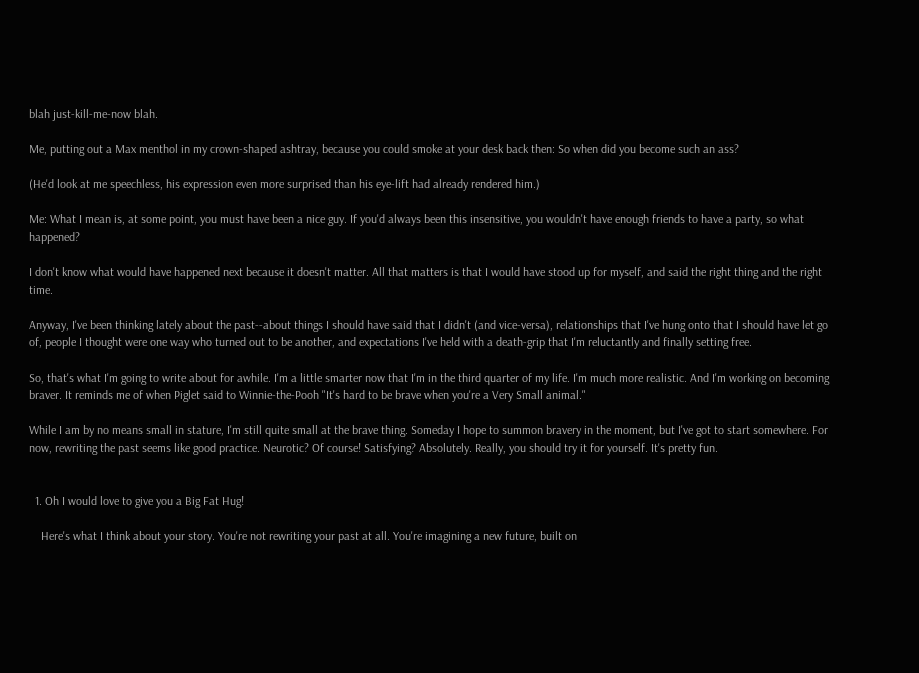blah just-kill-me-now blah.

Me, putting out a Max menthol in my crown-shaped ashtray, because you could smoke at your desk back then: So when did you become such an ass?

(He'd look at me speechless, his expression even more surprised than his eye-lift had already rendered him.)

Me: What I mean is, at some point, you must have been a nice guy. If you'd always been this insensitive, you wouldn't have enough friends to have a party, so what happened?

I don't know what would have happened next because it doesn't matter. All that matters is that I would have stood up for myself, and said the right thing and the right time.

Anyway, I've been thinking lately about the past--about things I should have said that I didn't (and vice-versa), relationships that I've hung onto that I should have let go of, people I thought were one way who turned out to be another, and expectations I've held with a death-grip that I'm reluctantly and finally setting free.

So, that's what I'm going to write about for awhile. I'm a little smarter now that I'm in the third quarter of my life. I'm much more realistic. And I'm working on becoming braver. It reminds me of when Piglet said to Winnie-the-Pooh "It's hard to be brave when you're a Very Small animal."

While I am by no means small in stature, I'm still quite small at the brave thing. Someday I hope to summon bravery in the moment, but I've got to start somewhere. For now, rewriting the past seems like good practice. Neurotic? Of course! Satisfying? Absolutely. Really, you should try it for yourself. It's pretty fun.


  1. Oh I would love to give you a Big Fat Hug!

    Here's what I think about your story. You're not rewriting your past at all. You're imagining a new future, built on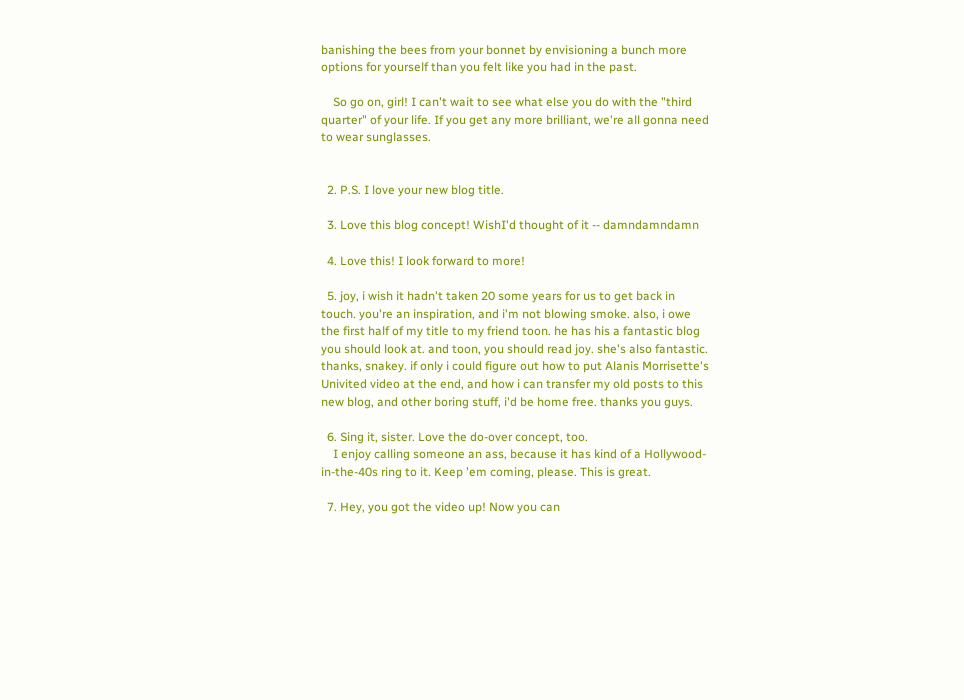banishing the bees from your bonnet by envisioning a bunch more options for yourself than you felt like you had in the past.

    So go on, girl! I can't wait to see what else you do with the "third quarter" of your life. If you get any more brilliant, we're all gonna need to wear sunglasses.


  2. P.S. I love your new blog title.

  3. Love this blog concept! WishI'd thought of it -- damndamndamn

  4. Love this! I look forward to more!

  5. joy, i wish it hadn't taken 20 some years for us to get back in touch. you're an inspiration, and i'm not blowing smoke. also, i owe the first half of my title to my friend toon. he has his a fantastic blog you should look at. and toon, you should read joy. she's also fantastic. thanks, snakey. if only i could figure out how to put Alanis Morrisette's Univited video at the end, and how i can transfer my old posts to this new blog, and other boring stuff, i'd be home free. thanks you guys.

  6. Sing it, sister. Love the do-over concept, too.
    I enjoy calling someone an ass, because it has kind of a Hollywood-in-the-40s ring to it. Keep 'em coming, please. This is great.

  7. Hey, you got the video up! Now you can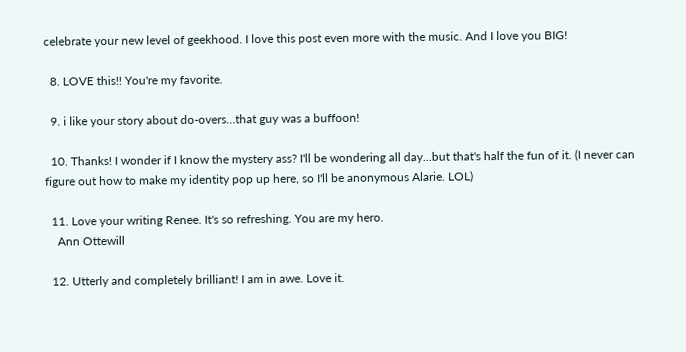celebrate your new level of geekhood. I love this post even more with the music. And I love you BIG!

  8. LOVE this!! You're my favorite.

  9. i like your story about do-overs...that guy was a buffoon!

  10. Thanks! I wonder if I know the mystery ass? I'll be wondering all day...but that's half the fun of it. (I never can figure out how to make my identity pop up here, so I'll be anonymous Alarie. LOL)

  11. Love your writing Renee. It's so refreshing. You are my hero.
    Ann Ottewill

  12. Utterly and completely brilliant! I am in awe. Love it.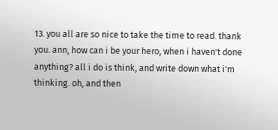13. you all are so nice to take the time to read. thank you. ann, how can i be your hero, when i haven't done anything? all i do is think, and write down what i'm thinking. oh, and then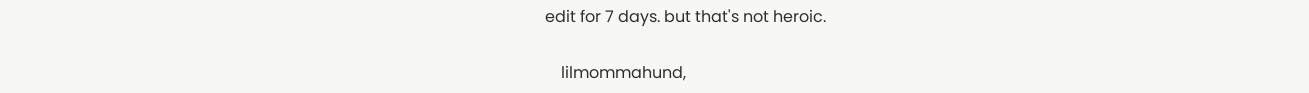edit for 7 days. but that's not heroic.

    lilmommahund,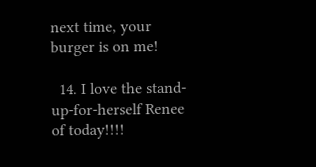next time, your burger is on me!

  14. I love the stand-up-for-herself Renee of today!!!!